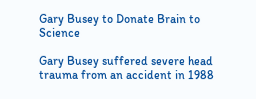Gary Busey to Donate Brain to Science

Gary Busey suffered severe head trauma from an accident in 1988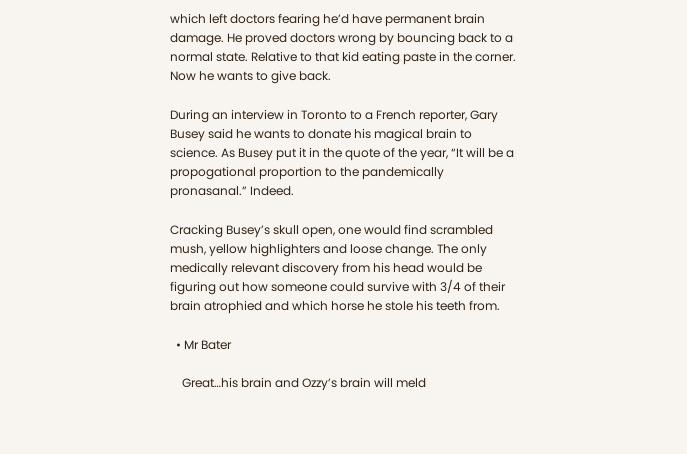which left doctors fearing he’d have permanent brain damage. He proved doctors wrong by bouncing back to a normal state. Relative to that kid eating paste in the corner. Now he wants to give back.

During an interview in Toronto to a French reporter, Gary Busey said he wants to donate his magical brain to science. As Busey put it in the quote of the year, “It will be a propogational proportion to the pandemically pronasanal.” Indeed.

Cracking Busey’s skull open, one would find scrambled mush, yellow highlighters and loose change. The only medically relevant discovery from his head would be figuring out how someone could survive with 3/4 of their brain atrophied and which horse he stole his teeth from.

  • Mr Bater

    Great…his brain and Ozzy’s brain will meld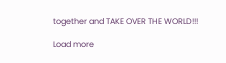together and TAKE OVER THE WORLD!!!

Load more